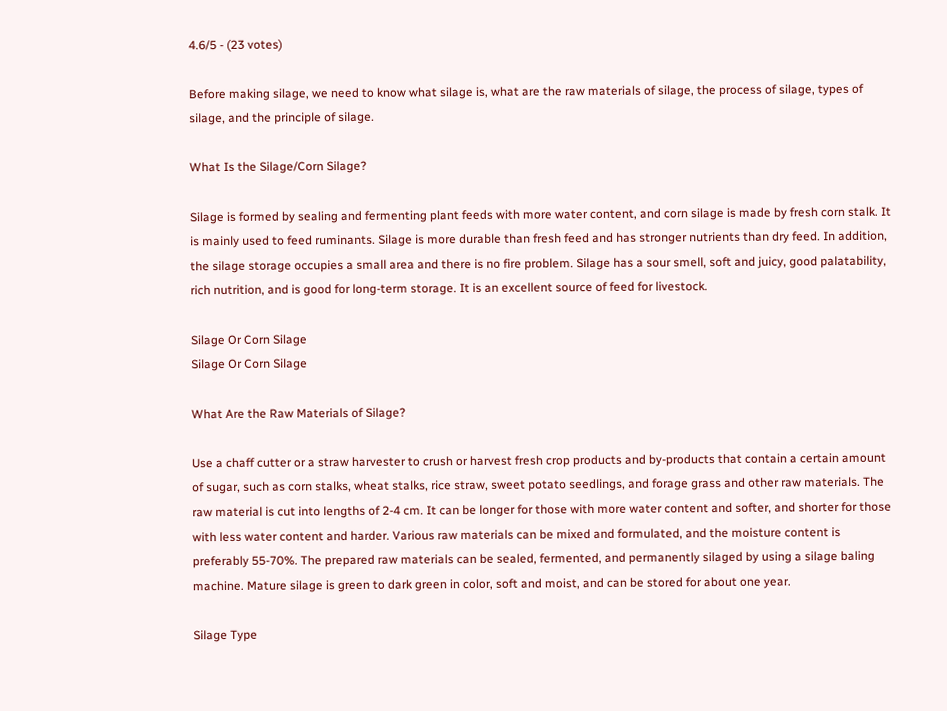4.6/5 - (23 votes)

Before making silage, we need to know what silage is, what are the raw materials of silage, the process of silage, types of silage, and the principle of silage.

What Is the Silage/Corn Silage?

Silage is formed by sealing and fermenting plant feeds with more water content, and corn silage is made by fresh corn stalk. It is mainly used to feed ruminants. Silage is more durable than fresh feed and has stronger nutrients than dry feed. In addition, the silage storage occupies a small area and there is no fire problem. Silage has a sour smell, soft and juicy, good palatability, rich nutrition, and is good for long-term storage. It is an excellent source of feed for livestock.

Silage Or Corn Silage
Silage Or Corn Silage

What Are the Raw Materials of Silage?

Use a chaff cutter or a straw harvester to crush or harvest fresh crop products and by-products that contain a certain amount of sugar, such as corn stalks, wheat stalks, rice straw, sweet potato seedlings, and forage grass and other raw materials. The raw material is cut into lengths of 2-4 cm. It can be longer for those with more water content and softer, and shorter for those with less water content and harder. Various raw materials can be mixed and formulated, and the moisture content is preferably 55-70%. The prepared raw materials can be sealed, fermented, and permanently silaged by using a silage baling machine. Mature silage is green to dark green in color, soft and moist, and can be stored for about one year.

Silage Type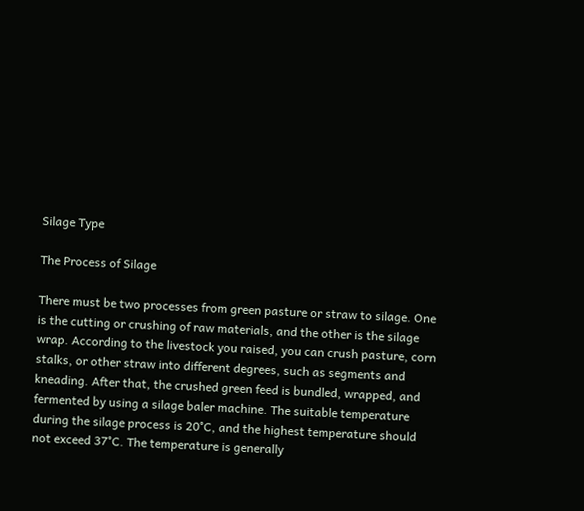Silage Type

The Process of Silage

There must be two processes from green pasture or straw to silage. One is the cutting or crushing of raw materials, and the other is the silage wrap. According to the livestock you raised, you can crush pasture, corn stalks, or other straw into different degrees, such as segments and kneading. After that, the crushed green feed is bundled, wrapped, and fermented by using a silage baler machine. The suitable temperature during the silage process is 20°C, and the highest temperature should not exceed 37°C. The temperature is generally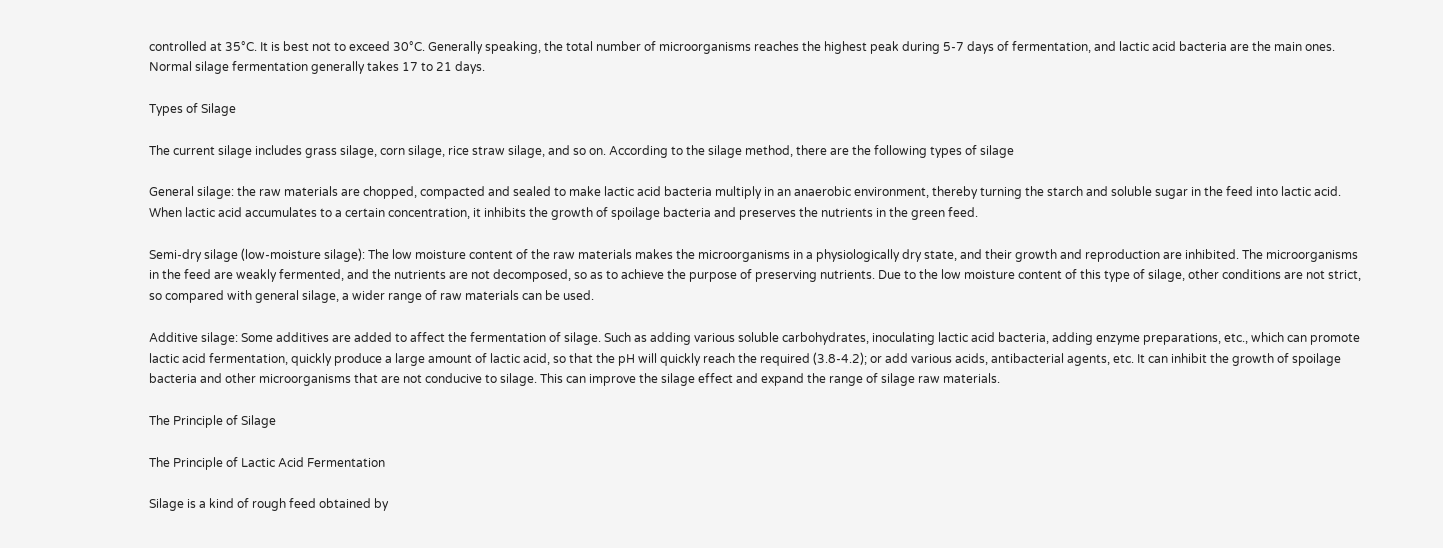controlled at 35°C. It is best not to exceed 30°C. Generally speaking, the total number of microorganisms reaches the highest peak during 5-7 days of fermentation, and lactic acid bacteria are the main ones. Normal silage fermentation generally takes 17 to 21 days.

Types of Silage

The current silage includes grass silage, corn silage, rice straw silage, and so on. According to the silage method, there are the following types of silage

General silage: the raw materials are chopped, compacted and sealed to make lactic acid bacteria multiply in an anaerobic environment, thereby turning the starch and soluble sugar in the feed into lactic acid. When lactic acid accumulates to a certain concentration, it inhibits the growth of spoilage bacteria and preserves the nutrients in the green feed.

Semi-dry silage (low-moisture silage): The low moisture content of the raw materials makes the microorganisms in a physiologically dry state, and their growth and reproduction are inhibited. The microorganisms in the feed are weakly fermented, and the nutrients are not decomposed, so as to achieve the purpose of preserving nutrients. Due to the low moisture content of this type of silage, other conditions are not strict, so compared with general silage, a wider range of raw materials can be used.

Additive silage: Some additives are added to affect the fermentation of silage. Such as adding various soluble carbohydrates, inoculating lactic acid bacteria, adding enzyme preparations, etc., which can promote lactic acid fermentation, quickly produce a large amount of lactic acid, so that the pH will quickly reach the required (3.8-4.2); or add various acids, antibacterial agents, etc. It can inhibit the growth of spoilage bacteria and other microorganisms that are not conducive to silage. This can improve the silage effect and expand the range of silage raw materials.

The Principle of Silage

The Principle of Lactic Acid Fermentation

Silage is a kind of rough feed obtained by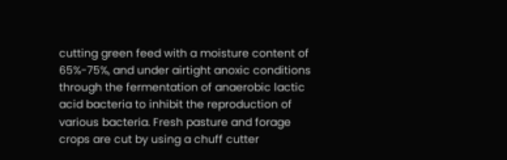cutting green feed with a moisture content of 65%-75%, and under airtight anoxic conditions through the fermentation of anaerobic lactic acid bacteria to inhibit the reproduction of various bacteria. Fresh pasture and forage crops are cut by using a chuff cutter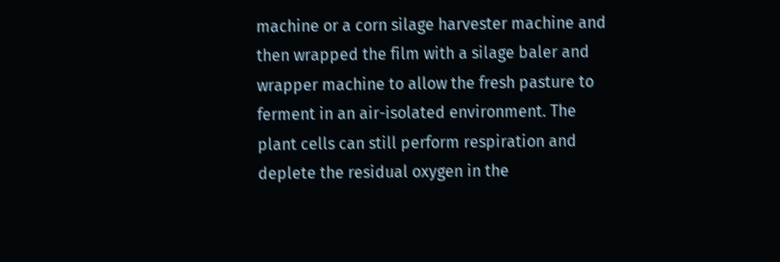machine or a corn silage harvester machine and then wrapped the film with a silage baler and wrapper machine to allow the fresh pasture to ferment in an air-isolated environment. The plant cells can still perform respiration and deplete the residual oxygen in the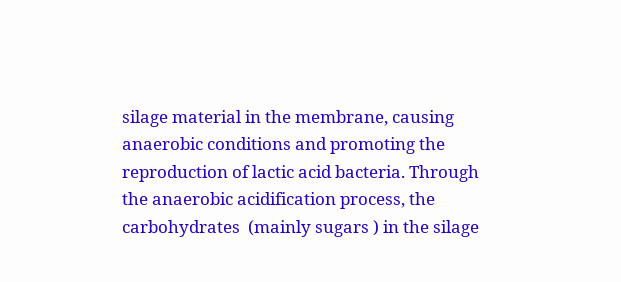silage material in the membrane, causing anaerobic conditions and promoting the reproduction of lactic acid bacteria. Through the anaerobic acidification process, the carbohydrates  (mainly sugars ) in the silage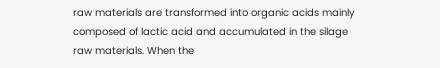raw materials are transformed into organic acids mainly composed of lactic acid and accumulated in the silage raw materials. When the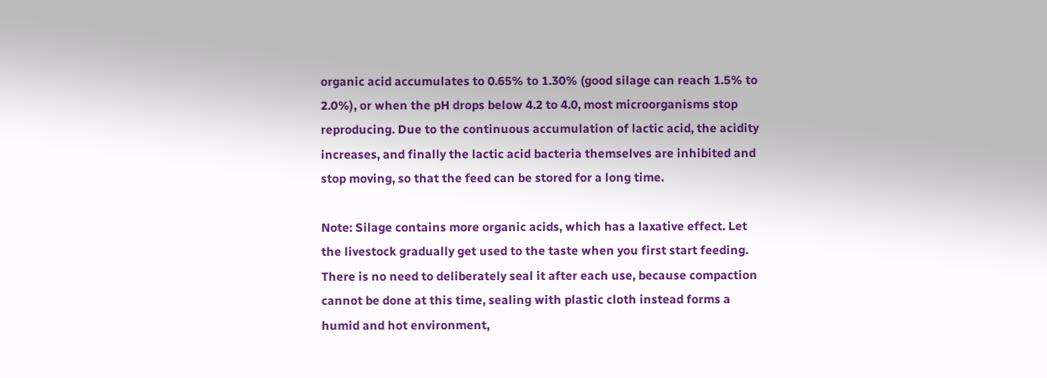organic acid accumulates to 0.65% to 1.30% (good silage can reach 1.5% to 2.0%), or when the pH drops below 4.2 to 4.0, most microorganisms stop reproducing. Due to the continuous accumulation of lactic acid, the acidity increases, and finally the lactic acid bacteria themselves are inhibited and stop moving, so that the feed can be stored for a long time.

Note: Silage contains more organic acids, which has a laxative effect. Let the livestock gradually get used to the taste when you first start feeding. There is no need to deliberately seal it after each use, because compaction cannot be done at this time, sealing with plastic cloth instead forms a humid and hot environment,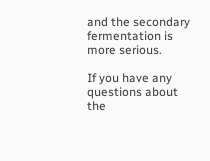and the secondary fermentation is more serious.

If you have any questions about the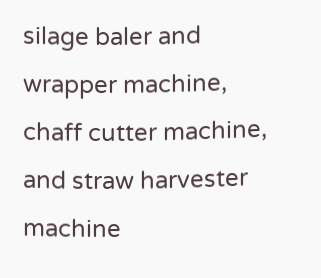silage baler and wrapper machine, chaff cutter machine, and straw harvester machine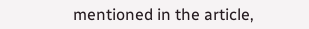mentioned in the article,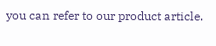you can refer to our product article.